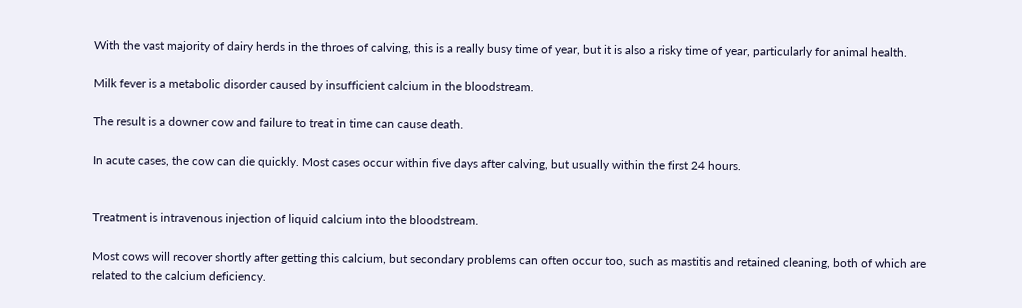With the vast majority of dairy herds in the throes of calving, this is a really busy time of year, but it is also a risky time of year, particularly for animal health.

Milk fever is a metabolic disorder caused by insufficient calcium in the bloodstream.

The result is a downer cow and failure to treat in time can cause death.

In acute cases, the cow can die quickly. Most cases occur within five days after calving, but usually within the first 24 hours.


Treatment is intravenous injection of liquid calcium into the bloodstream.

Most cows will recover shortly after getting this calcium, but secondary problems can often occur too, such as mastitis and retained cleaning, both of which are related to the calcium deficiency.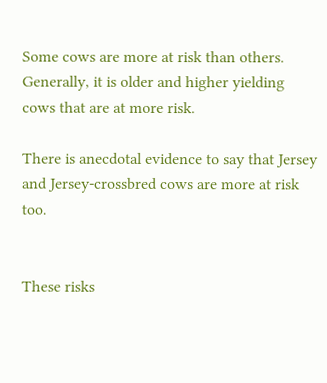Some cows are more at risk than others. Generally, it is older and higher yielding cows that are at more risk.

There is anecdotal evidence to say that Jersey and Jersey-crossbred cows are more at risk too.


These risks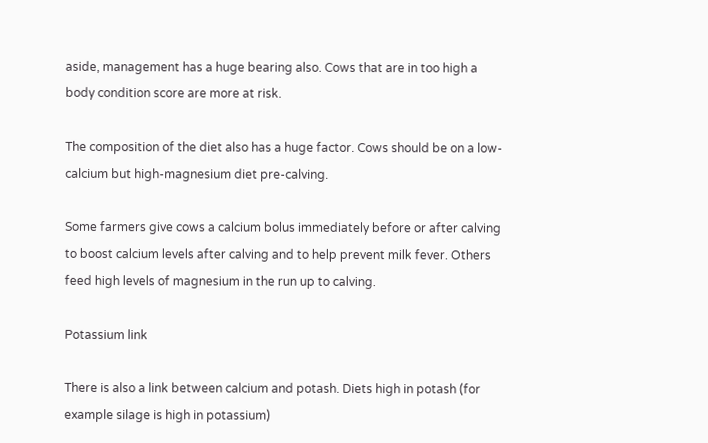aside, management has a huge bearing also. Cows that are in too high a body condition score are more at risk.

The composition of the diet also has a huge factor. Cows should be on a low-calcium but high-magnesium diet pre-calving.

Some farmers give cows a calcium bolus immediately before or after calving to boost calcium levels after calving and to help prevent milk fever. Others feed high levels of magnesium in the run up to calving.

Potassium link

There is also a link between calcium and potash. Diets high in potash (for example silage is high in potassium)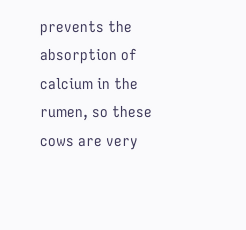prevents the absorption of calcium in the rumen, so these cows are very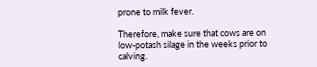prone to milk fever.

Therefore, make sure that cows are on low-potash silage in the weeks prior to calving.